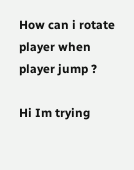How can i rotate player when player jump ?

Hi Im trying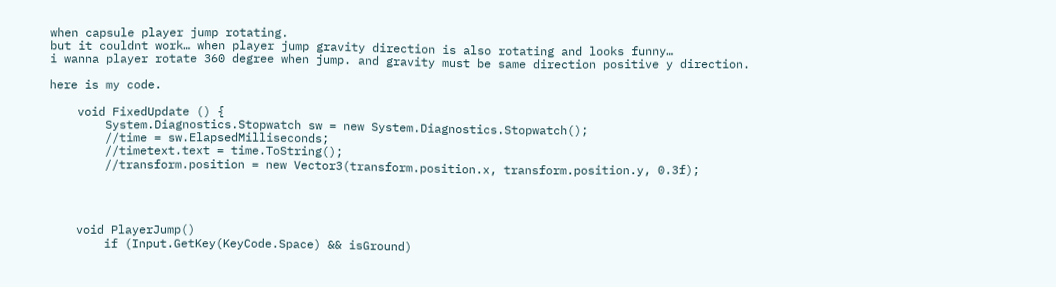when capsule player jump rotating.
but it couldnt work… when player jump gravity direction is also rotating and looks funny…
i wanna player rotate 360 degree when jump. and gravity must be same direction positive y direction.

here is my code.

    void FixedUpdate () {
        System.Diagnostics.Stopwatch sw = new System.Diagnostics.Stopwatch();
        //time = sw.ElapsedMilliseconds;
        //timetext.text = time.ToString();
        //transform.position = new Vector3(transform.position.x, transform.position.y, 0.3f);




    void PlayerJump()
        if (Input.GetKey(KeyCode.Space) && isGround)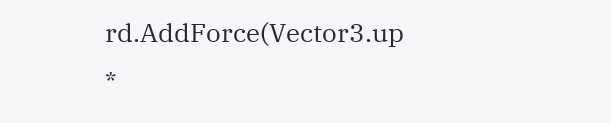rd.AddForce(Vector3.up *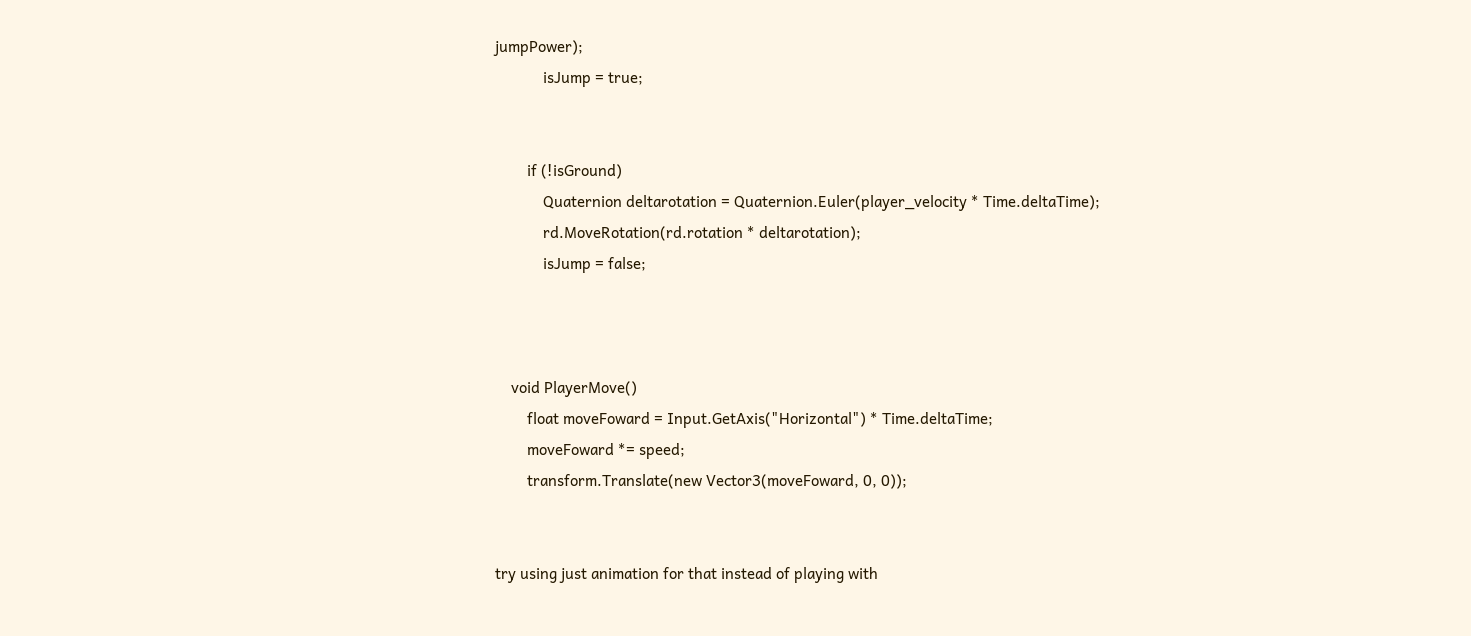jumpPower);
            isJump = true;


        if (!isGround)
            Quaternion deltarotation = Quaternion.Euler(player_velocity * Time.deltaTime);
            rd.MoveRotation(rd.rotation * deltarotation);
            isJump = false;



    void PlayerMove()
        float moveFoward = Input.GetAxis("Horizontal") * Time.deltaTime;
        moveFoward *= speed;
        transform.Translate(new Vector3(moveFoward, 0, 0));


try using just animation for that instead of playing with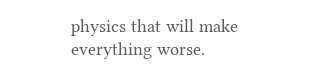physics that will make everything worse.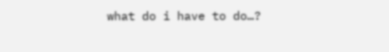what do i have to do…?